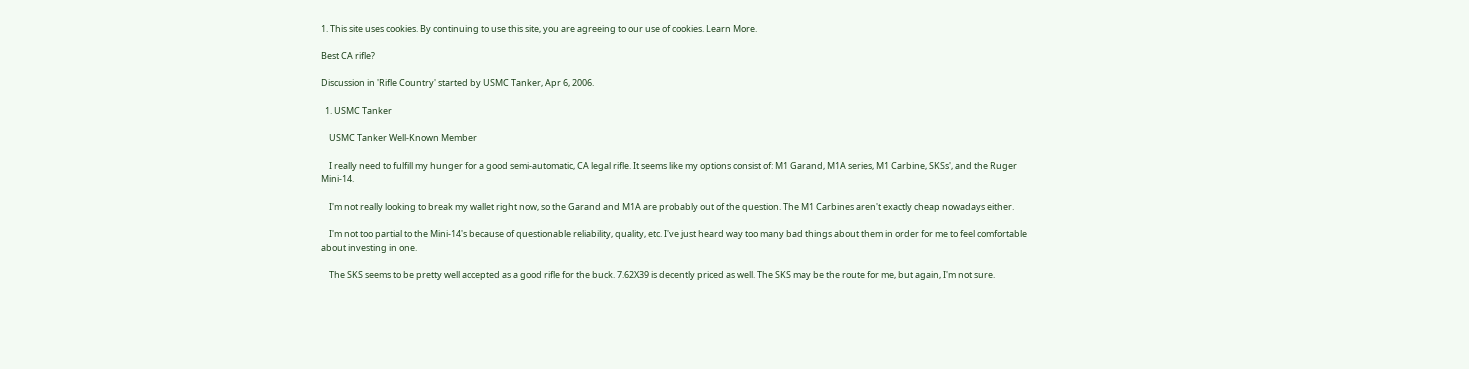1. This site uses cookies. By continuing to use this site, you are agreeing to our use of cookies. Learn More.

Best CA rifle?

Discussion in 'Rifle Country' started by USMC Tanker, Apr 6, 2006.

  1. USMC Tanker

    USMC Tanker Well-Known Member

    I really need to fulfill my hunger for a good semi-automatic, CA legal rifle. It seems like my options consist of: M1 Garand, M1A series, M1 Carbine, SKSs', and the Ruger Mini-14.

    I'm not really looking to break my wallet right now, so the Garand and M1A are probably out of the question. The M1 Carbines aren't exactly cheap nowadays either.

    I'm not too partial to the Mini-14's because of questionable reliability, quality, etc. I've just heard way too many bad things about them in order for me to feel comfortable about investing in one.

    The SKS seems to be pretty well accepted as a good rifle for the buck. 7.62X39 is decently priced as well. The SKS may be the route for me, but again, I'm not sure.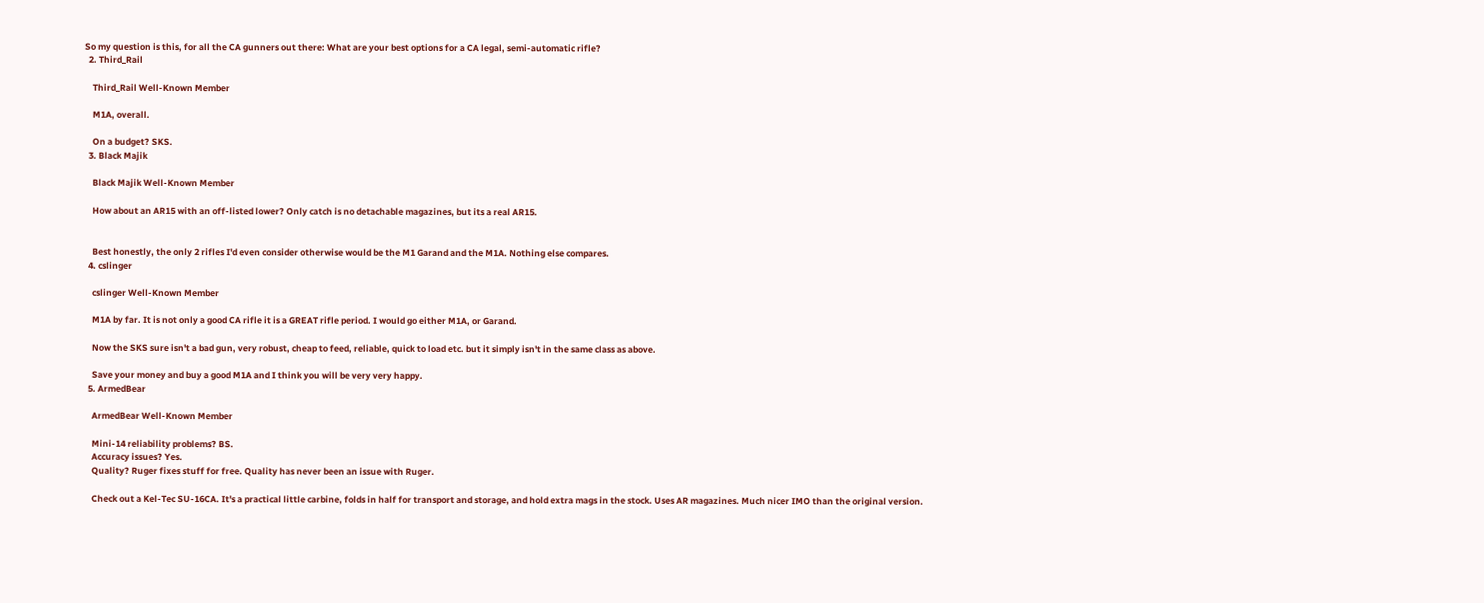So my question is this, for all the CA gunners out there: What are your best options for a CA legal, semi-automatic rifle?
  2. Third_Rail

    Third_Rail Well-Known Member

    M1A, overall.

    On a budget? SKS.
  3. Black Majik

    Black Majik Well-Known Member

    How about an AR15 with an off-listed lower? Only catch is no detachable magazines, but its a real AR15.


    Best honestly, the only 2 rifles I'd even consider otherwise would be the M1 Garand and the M1A. Nothing else compares.
  4. cslinger

    cslinger Well-Known Member

    M1A by far. It is not only a good CA rifle it is a GREAT rifle period. I would go either M1A, or Garand.

    Now the SKS sure isn't a bad gun, very robust, cheap to feed, reliable, quick to load etc. but it simply isn't in the same class as above.

    Save your money and buy a good M1A and I think you will be very very happy.
  5. ArmedBear

    ArmedBear Well-Known Member

    Mini-14 reliability problems? BS.
    Accuracy issues? Yes.
    Quality? Ruger fixes stuff for free. Quality has never been an issue with Ruger.

    Check out a Kel-Tec SU-16CA. It's a practical little carbine, folds in half for transport and storage, and hold extra mags in the stock. Uses AR magazines. Much nicer IMO than the original version.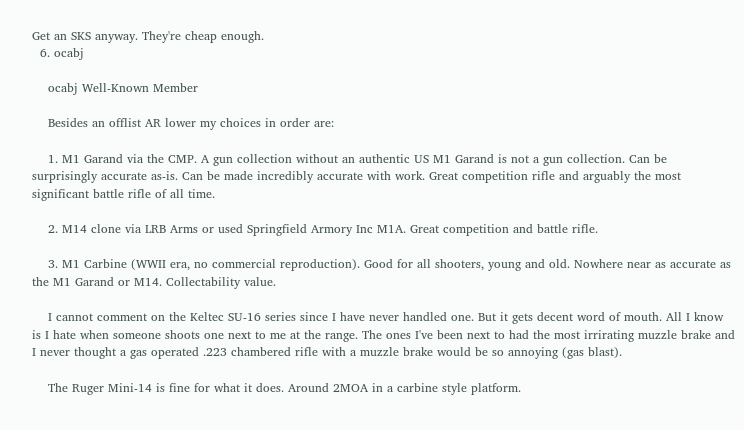Get an SKS anyway. They're cheap enough.
  6. ocabj

    ocabj Well-Known Member

    Besides an offlist AR lower my choices in order are:

    1. M1 Garand via the CMP. A gun collection without an authentic US M1 Garand is not a gun collection. Can be surprisingly accurate as-is. Can be made incredibly accurate with work. Great competition rifle and arguably the most significant battle rifle of all time.

    2. M14 clone via LRB Arms or used Springfield Armory Inc M1A. Great competition and battle rifle.

    3. M1 Carbine (WWII era, no commercial reproduction). Good for all shooters, young and old. Nowhere near as accurate as the M1 Garand or M14. Collectability value.

    I cannot comment on the Keltec SU-16 series since I have never handled one. But it gets decent word of mouth. All I know is I hate when someone shoots one next to me at the range. The ones I've been next to had the most irrirating muzzle brake and I never thought a gas operated .223 chambered rifle with a muzzle brake would be so annoying (gas blast).

    The Ruger Mini-14 is fine for what it does. Around 2MOA in a carbine style platform.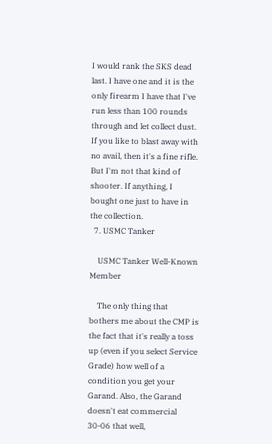I would rank the SKS dead last. I have one and it is the only firearm I have that I've run less than 100 rounds through and let collect dust. If you like to blast away with no avail, then it's a fine rifle. But I'm not that kind of shooter. If anything, I bought one just to have in the collection.
  7. USMC Tanker

    USMC Tanker Well-Known Member

    The only thing that bothers me about the CMP is the fact that it's really a toss up (even if you select Service Grade) how well of a condition you get your Garand. Also, the Garand doesn't eat commercial 30-06 that well,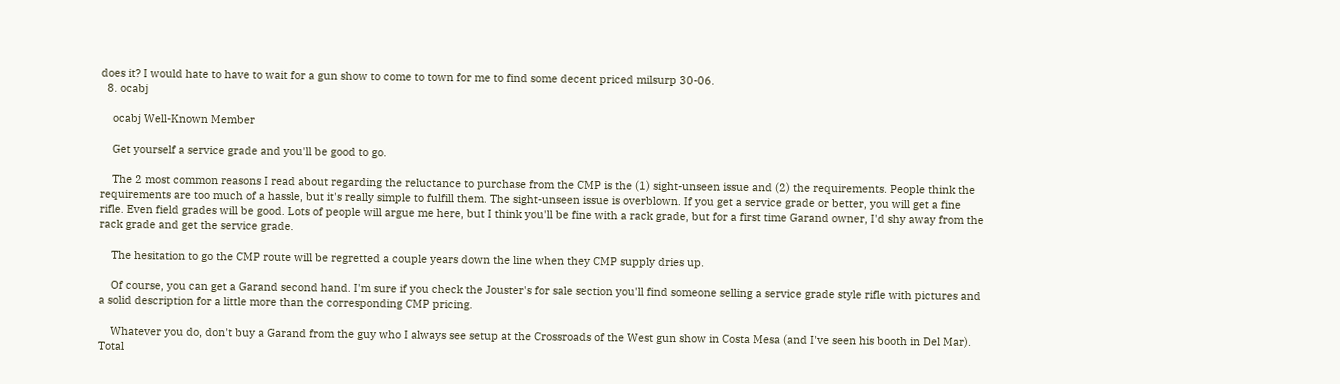does it? I would hate to have to wait for a gun show to come to town for me to find some decent priced milsurp 30-06.
  8. ocabj

    ocabj Well-Known Member

    Get yourself a service grade and you'll be good to go.

    The 2 most common reasons I read about regarding the reluctance to purchase from the CMP is the (1) sight-unseen issue and (2) the requirements. People think the requirements are too much of a hassle, but it's really simple to fulfill them. The sight-unseen issue is overblown. If you get a service grade or better, you will get a fine rifle. Even field grades will be good. Lots of people will argue me here, but I think you'll be fine with a rack grade, but for a first time Garand owner, I'd shy away from the rack grade and get the service grade.

    The hesitation to go the CMP route will be regretted a couple years down the line when they CMP supply dries up.

    Of course, you can get a Garand second hand. I'm sure if you check the Jouster's for sale section you'll find someone selling a service grade style rifle with pictures and a solid description for a little more than the corresponding CMP pricing.

    Whatever you do, don't buy a Garand from the guy who I always see setup at the Crossroads of the West gun show in Costa Mesa (and I've seen his booth in Del Mar). Total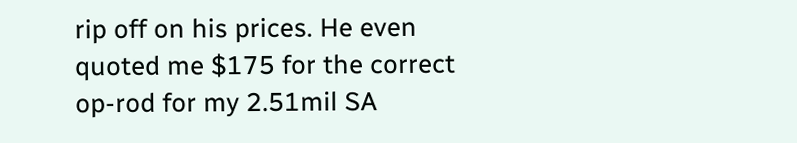rip off on his prices. He even quoted me $175 for the correct op-rod for my 2.51mil SA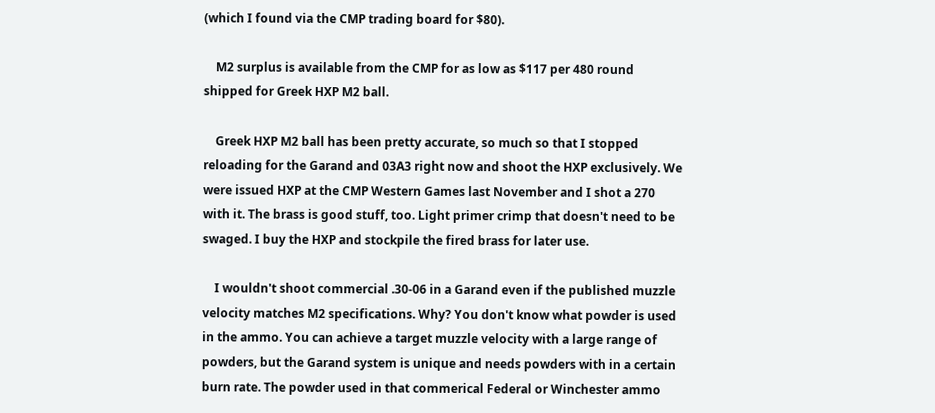(which I found via the CMP trading board for $80).

    M2 surplus is available from the CMP for as low as $117 per 480 round shipped for Greek HXP M2 ball.

    Greek HXP M2 ball has been pretty accurate, so much so that I stopped reloading for the Garand and 03A3 right now and shoot the HXP exclusively. We were issued HXP at the CMP Western Games last November and I shot a 270 with it. The brass is good stuff, too. Light primer crimp that doesn't need to be swaged. I buy the HXP and stockpile the fired brass for later use.

    I wouldn't shoot commercial .30-06 in a Garand even if the published muzzle velocity matches M2 specifications. Why? You don't know what powder is used in the ammo. You can achieve a target muzzle velocity with a large range of powders, but the Garand system is unique and needs powders with in a certain burn rate. The powder used in that commerical Federal or Winchester ammo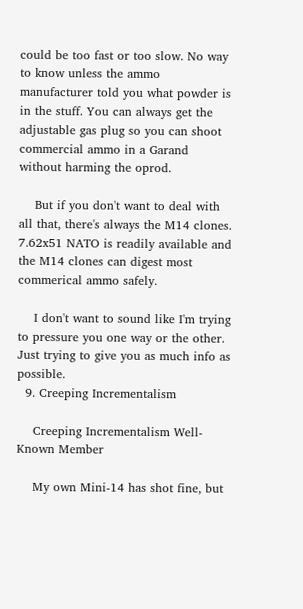could be too fast or too slow. No way to know unless the ammo manufacturer told you what powder is in the stuff. You can always get the adjustable gas plug so you can shoot commercial ammo in a Garand without harming the oprod.

    But if you don't want to deal with all that, there's always the M14 clones. 7.62x51 NATO is readily available and the M14 clones can digest most commerical ammo safely.

    I don't want to sound like I'm trying to pressure you one way or the other. Just trying to give you as much info as possible.
  9. Creeping Incrementalism

    Creeping Incrementalism Well-Known Member

    My own Mini-14 has shot fine, but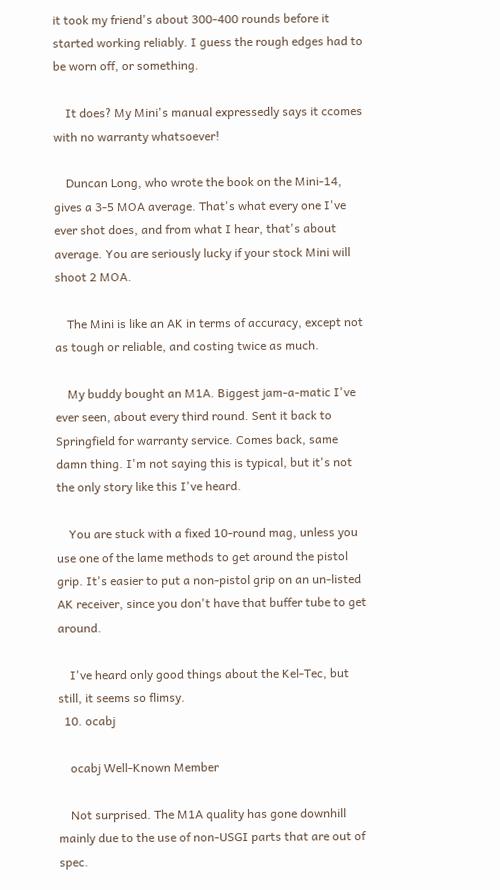it took my friend's about 300-400 rounds before it started working reliably. I guess the rough edges had to be worn off, or something.

    It does? My Mini's manual expressedly says it ccomes with no warranty whatsoever!

    Duncan Long, who wrote the book on the Mini-14, gives a 3-5 MOA average. That's what every one I've ever shot does, and from what I hear, that's about average. You are seriously lucky if your stock Mini will shoot 2 MOA.

    The Mini is like an AK in terms of accuracy, except not as tough or reliable, and costing twice as much.

    My buddy bought an M1A. Biggest jam-a-matic I've ever seen, about every third round. Sent it back to Springfield for warranty service. Comes back, same damn thing. I'm not saying this is typical, but it's not the only story like this I've heard.

    You are stuck with a fixed 10-round mag, unless you use one of the lame methods to get around the pistol grip. It's easier to put a non-pistol grip on an un-listed AK receiver, since you don't have that buffer tube to get around.

    I've heard only good things about the Kel-Tec, but still, it seems so flimsy.
  10. ocabj

    ocabj Well-Known Member

    Not surprised. The M1A quality has gone downhill mainly due to the use of non-USGI parts that are out of spec.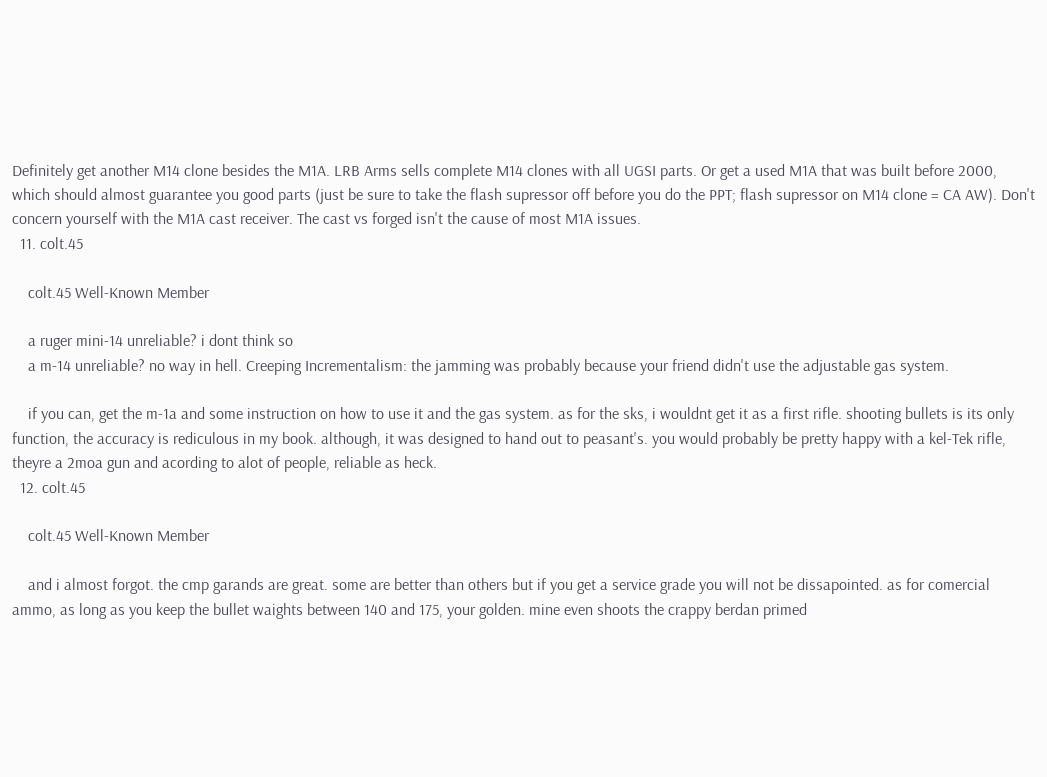Definitely get another M14 clone besides the M1A. LRB Arms sells complete M14 clones with all UGSI parts. Or get a used M1A that was built before 2000, which should almost guarantee you good parts (just be sure to take the flash supressor off before you do the PPT; flash supressor on M14 clone = CA AW). Don't concern yourself with the M1A cast receiver. The cast vs forged isn't the cause of most M1A issues.
  11. colt.45

    colt.45 Well-Known Member

    a ruger mini-14 unreliable? i dont think so
    a m-14 unreliable? no way in hell. Creeping Incrementalism: the jamming was probably because your friend didn't use the adjustable gas system.

    if you can, get the m-1a and some instruction on how to use it and the gas system. as for the sks, i wouldnt get it as a first rifle. shooting bullets is its only function, the accuracy is rediculous in my book. although, it was designed to hand out to peasant's. you would probably be pretty happy with a kel-Tek rifle, theyre a 2moa gun and acording to alot of people, reliable as heck.
  12. colt.45

    colt.45 Well-Known Member

    and i almost forgot. the cmp garands are great. some are better than others but if you get a service grade you will not be dissapointed. as for comercial ammo, as long as you keep the bullet waights between 140 and 175, your golden. mine even shoots the crappy berdan primed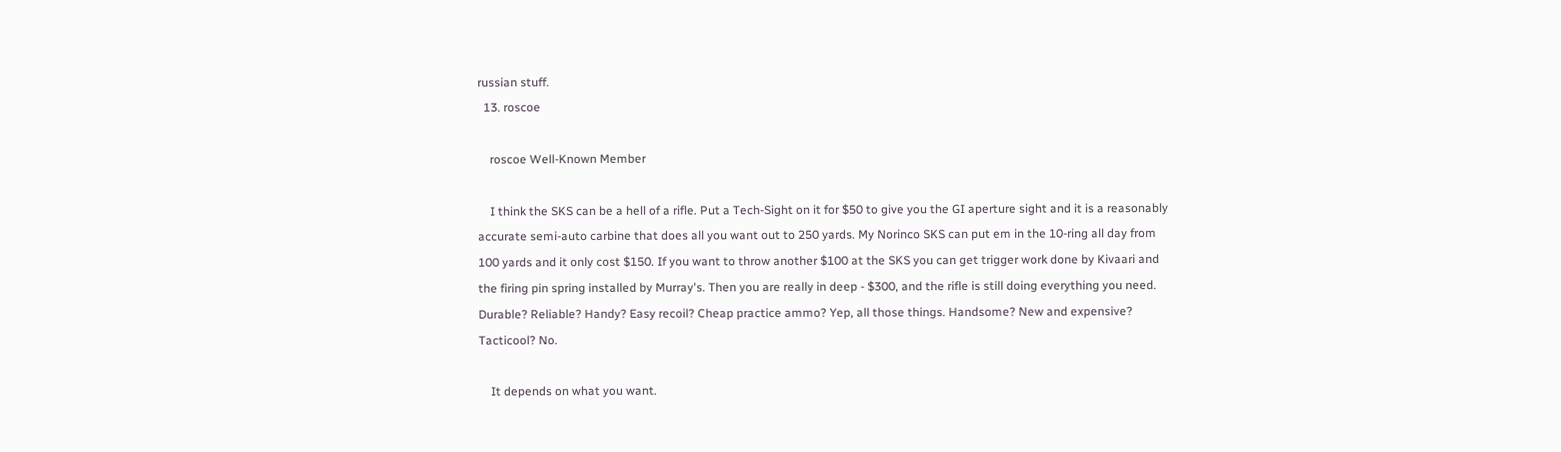russian stuff.
  13. roscoe

    roscoe Well-Known Member

    I think the SKS can be a hell of a rifle. Put a Tech-Sight on it for $50 to give you the GI aperture sight and it is a reasonably accurate semi-auto carbine that does all you want out to 250 yards. My Norinco SKS can put em in the 10-ring all day from 100 yards and it only cost $150. If you want to throw another $100 at the SKS you can get trigger work done by Kivaari and the firing pin spring installed by Murray's. Then you are really in deep - $300, and the rifle is still doing everything you need. Durable? Reliable? Handy? Easy recoil? Cheap practice ammo? Yep, all those things. Handsome? New and expensive? Tacticool? No.

    It depends on what you want.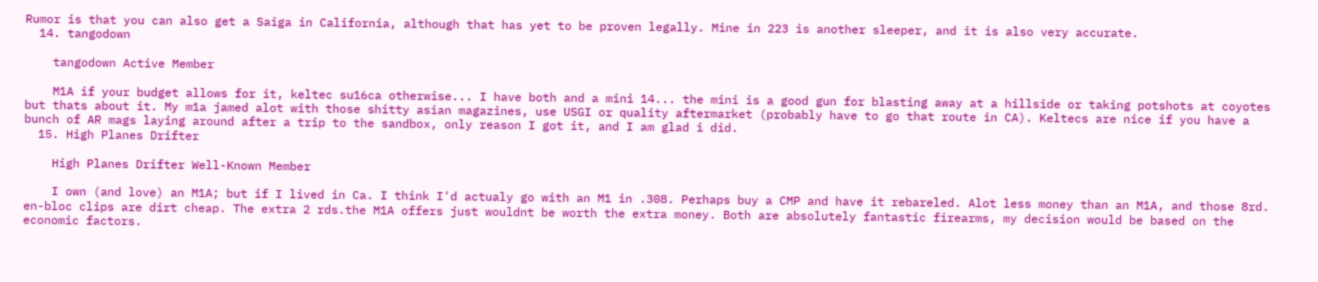Rumor is that you can also get a Saiga in California, although that has yet to be proven legally. Mine in 223 is another sleeper, and it is also very accurate.
  14. tangodown

    tangodown Active Member

    M1A if your budget allows for it, keltec su16ca otherwise... I have both and a mini 14... the mini is a good gun for blasting away at a hillside or taking potshots at coyotes but thats about it. My m1a jamed alot with those shitty asian magazines, use USGI or quality aftermarket (probably have to go that route in CA). Keltecs are nice if you have a bunch of AR mags laying around after a trip to the sandbox, only reason I got it, and I am glad i did.
  15. High Planes Drifter

    High Planes Drifter Well-Known Member

    I own (and love) an M1A; but if I lived in Ca. I think I'd actualy go with an M1 in .308. Perhaps buy a CMP and have it rebareled. Alot less money than an M1A, and those 8rd. en-bloc clips are dirt cheap. The extra 2 rds.the M1A offers just wouldnt be worth the extra money. Both are absolutely fantastic firearms, my decision would be based on the economic factors.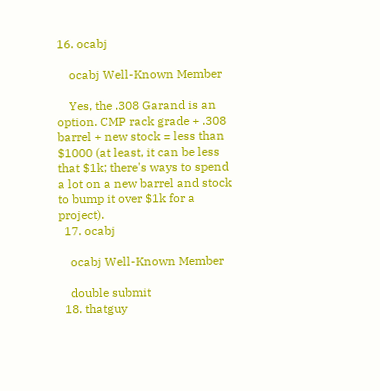16. ocabj

    ocabj Well-Known Member

    Yes, the .308 Garand is an option. CMP rack grade + .308 barrel + new stock = less than $1000 (at least, it can be less that $1k; there's ways to spend a lot on a new barrel and stock to bump it over $1k for a project).
  17. ocabj

    ocabj Well-Known Member

    double submit
  18. thatguy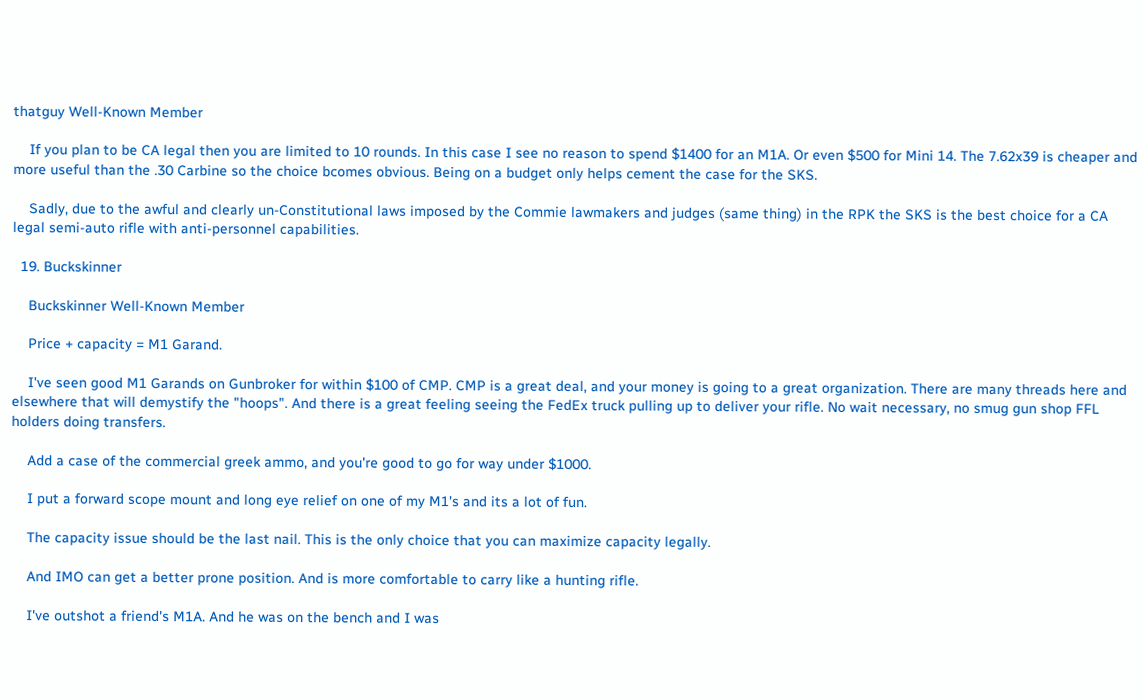thatguy Well-Known Member

    If you plan to be CA legal then you are limited to 10 rounds. In this case I see no reason to spend $1400 for an M1A. Or even $500 for Mini 14. The 7.62x39 is cheaper and more useful than the .30 Carbine so the choice bcomes obvious. Being on a budget only helps cement the case for the SKS.

    Sadly, due to the awful and clearly un-Constitutional laws imposed by the Commie lawmakers and judges (same thing) in the RPK the SKS is the best choice for a CA legal semi-auto rifle with anti-personnel capabilities.

  19. Buckskinner

    Buckskinner Well-Known Member

    Price + capacity = M1 Garand.

    I've seen good M1 Garands on Gunbroker for within $100 of CMP. CMP is a great deal, and your money is going to a great organization. There are many threads here and elsewhere that will demystify the "hoops". And there is a great feeling seeing the FedEx truck pulling up to deliver your rifle. No wait necessary, no smug gun shop FFL holders doing transfers.

    Add a case of the commercial greek ammo, and you're good to go for way under $1000.

    I put a forward scope mount and long eye relief on one of my M1's and its a lot of fun.

    The capacity issue should be the last nail. This is the only choice that you can maximize capacity legally.

    And IMO can get a better prone position. And is more comfortable to carry like a hunting rifle.

    I've outshot a friend's M1A. And he was on the bench and I was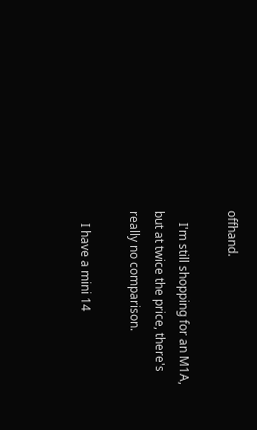offhand.

    I'm still shopping for an M1A, but at twice the price, there's really no comparison.

    I have a mini 14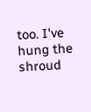too. I've hung the shroud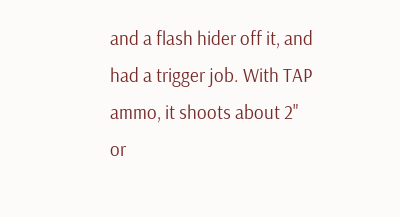and a flash hider off it, and had a trigger job. With TAP ammo, it shoots about 2" or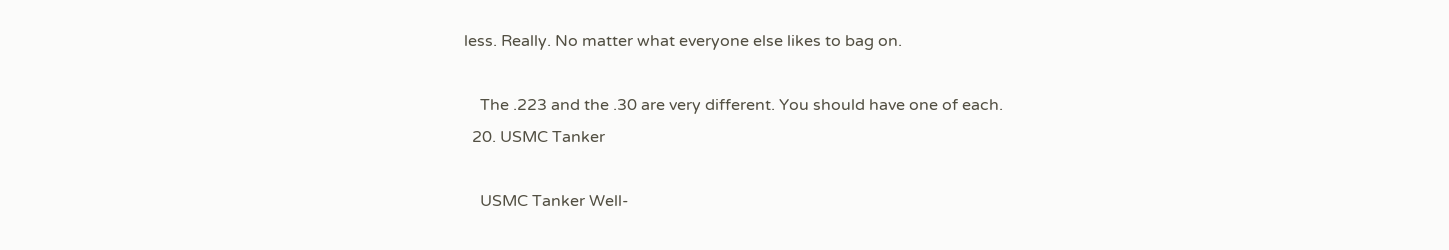less. Really. No matter what everyone else likes to bag on.

    The .223 and the .30 are very different. You should have one of each.
  20. USMC Tanker

    USMC Tanker Well-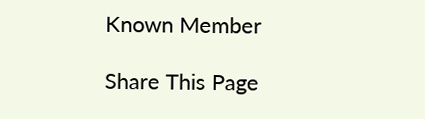Known Member

Share This Page